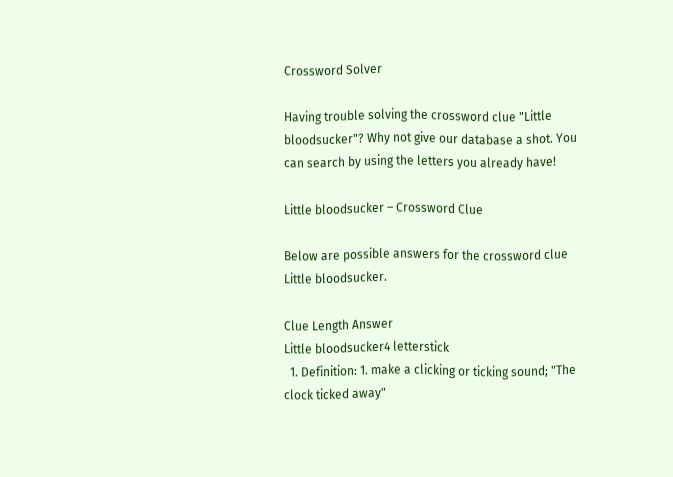Crossword Solver

Having trouble solving the crossword clue "Little bloodsucker"? Why not give our database a shot. You can search by using the letters you already have!

Little bloodsucker – Crossword Clue

Below are possible answers for the crossword clue Little bloodsucker.

Clue Length Answer
Little bloodsucker4 letterstick
  1. Definition: 1. make a clicking or ticking sound; "The clock ticked away"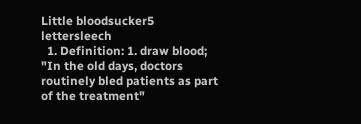Little bloodsucker5 lettersleech
  1. Definition: 1. draw blood; "In the old days, doctors routinely bled patients as part of the treatment"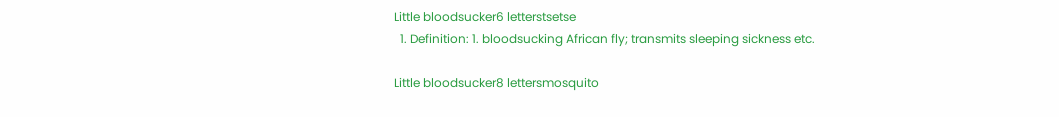Little bloodsucker6 letterstsetse
  1. Definition: 1. bloodsucking African fly; transmits sleeping sickness etc.

Little bloodsucker8 lettersmosquito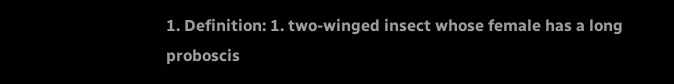1. Definition: 1. two-winged insect whose female has a long proboscis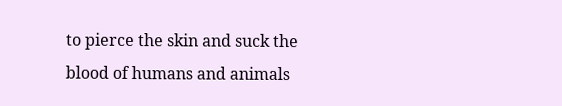to pierce the skin and suck the blood of humans and animals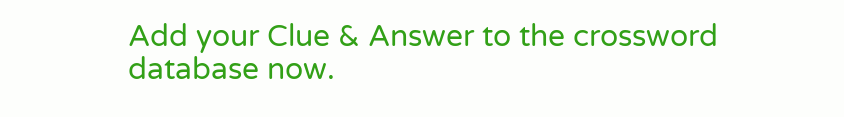Add your Clue & Answer to the crossword database now.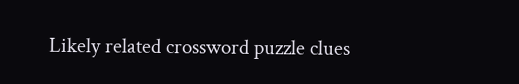Likely related crossword puzzle clues